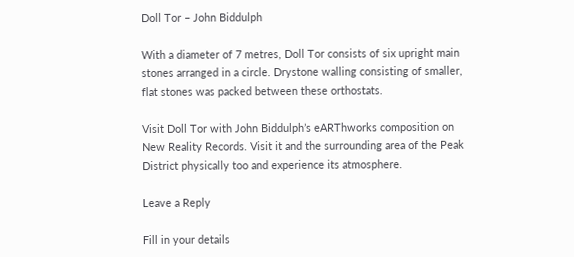Doll Tor – John Biddulph

With a diameter of 7 metres, Doll Tor consists of six upright main stones arranged in a circle. Drystone walling consisting of smaller, flat stones was packed between these orthostats.

Visit Doll Tor with John Biddulph’s eARThworks composition on New Reality Records. Visit it and the surrounding area of the Peak District physically too and experience its atmosphere.

Leave a Reply

Fill in your details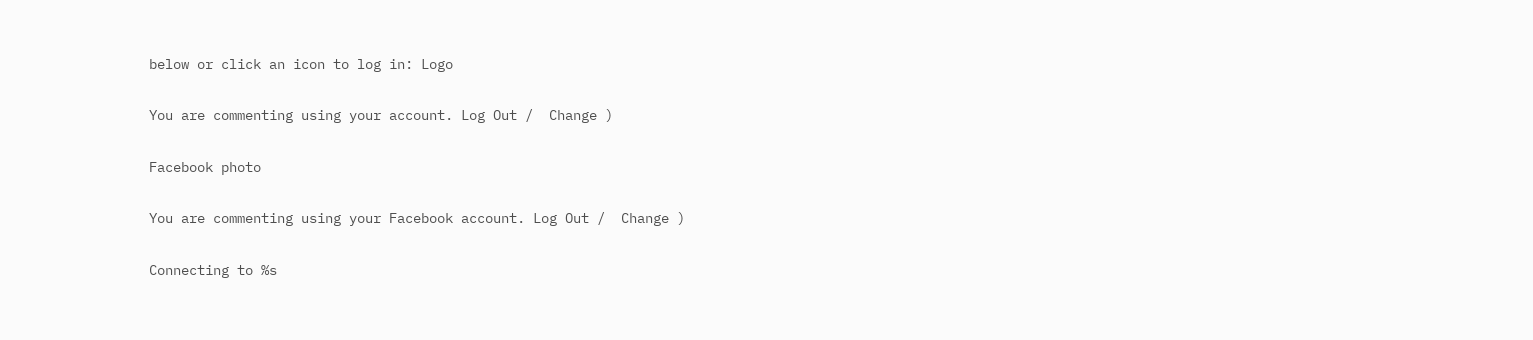below or click an icon to log in: Logo

You are commenting using your account. Log Out /  Change )

Facebook photo

You are commenting using your Facebook account. Log Out /  Change )

Connecting to %s